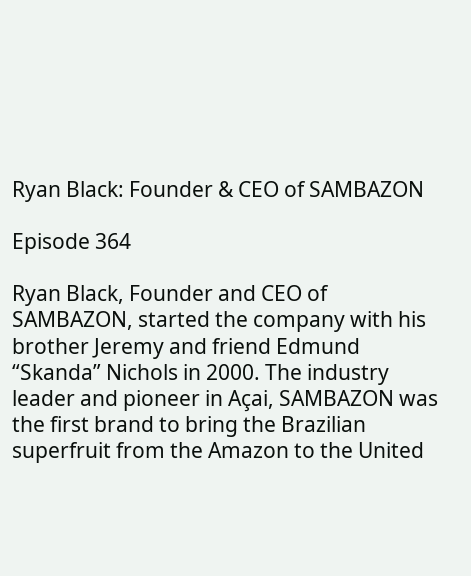Ryan Black: Founder & CEO of SAMBAZON

Episode 364

Ryan Black, Founder and CEO of SAMBAZON, started the company with his brother Jeremy and friend Edmund “Skanda” Nichols in 2000. The industry leader and pioneer in Açai, SAMBAZON was the first brand to bring the Brazilian superfruit from the Amazon to the United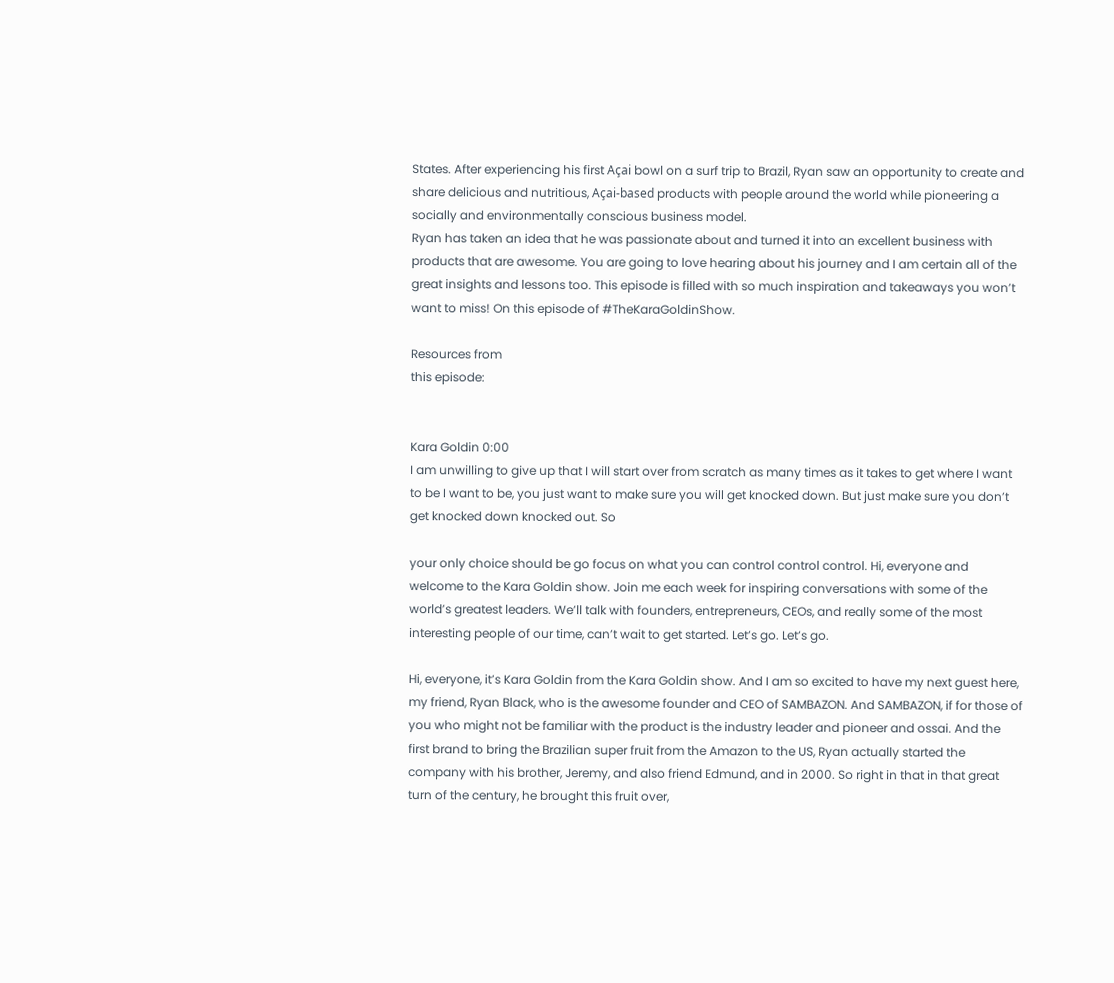States. After experiencing his first Açai bowl on a surf trip to Brazil, Ryan saw an opportunity to create and share delicious and nutritious, Açai-based products with people around the world while pioneering a socially and environmentally conscious business model.
Ryan has taken an idea that he was passionate about and turned it into an excellent business with products that are awesome. You are going to love hearing about his journey and I am certain all of the great insights and lessons too. This episode is filled with so much inspiration and takeaways you won’t want to miss! On this episode of #TheKaraGoldinShow.

Resources from
this episode:


Kara Goldin 0:00
I am unwilling to give up that I will start over from scratch as many times as it takes to get where I want to be I want to be, you just want to make sure you will get knocked down. But just make sure you don’t get knocked down knocked out. So

your only choice should be go focus on what you can control control control. Hi, everyone and welcome to the Kara Goldin show. Join me each week for inspiring conversations with some of the world’s greatest leaders. We’ll talk with founders, entrepreneurs, CEOs, and really some of the most interesting people of our time, can’t wait to get started. Let’s go. Let’s go.

Hi, everyone, it’s Kara Goldin from the Kara Goldin show. And I am so excited to have my next guest here, my friend, Ryan Black, who is the awesome founder and CEO of SAMBAZON. And SAMBAZON, if for those of you who might not be familiar with the product is the industry leader and pioneer and ossai. And the first brand to bring the Brazilian super fruit from the Amazon to the US, Ryan actually started the company with his brother, Jeremy, and also friend Edmund, and in 2000. So right in that in that great turn of the century, he brought this fruit over,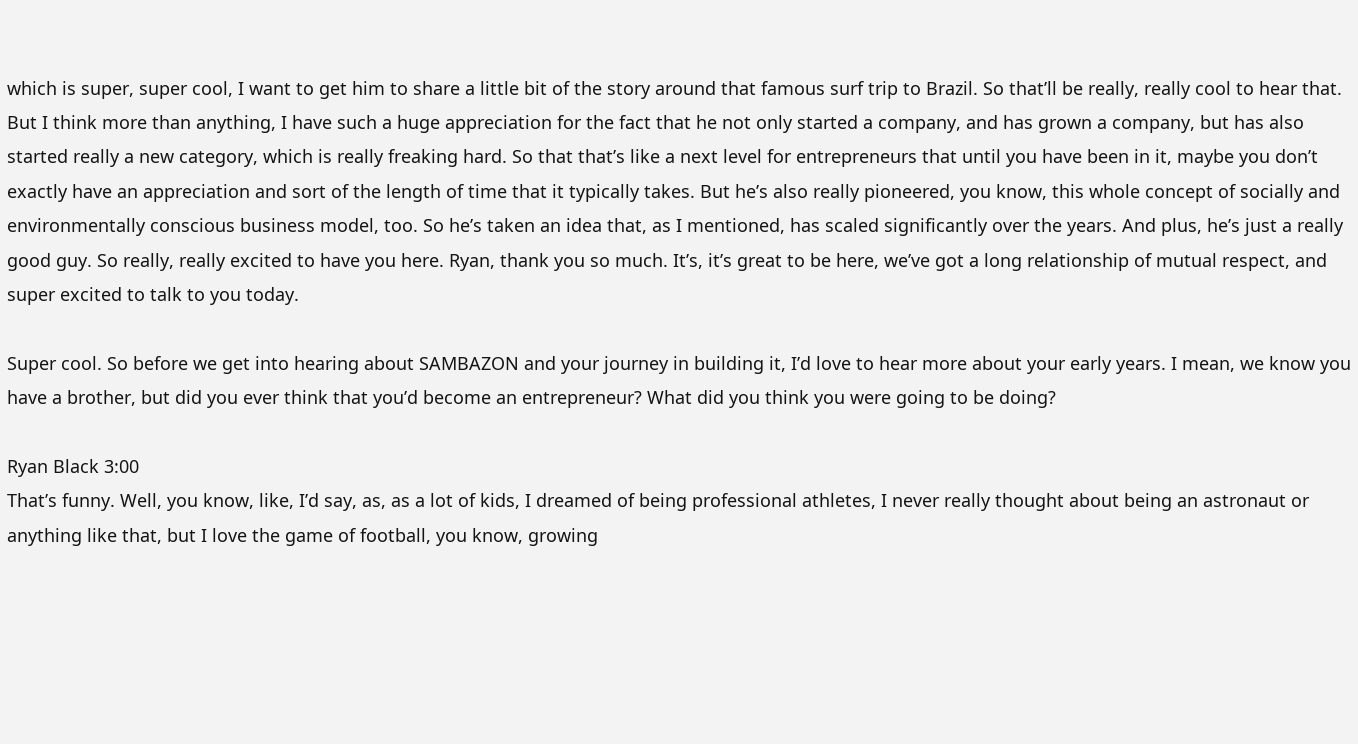which is super, super cool, I want to get him to share a little bit of the story around that famous surf trip to Brazil. So that’ll be really, really cool to hear that. But I think more than anything, I have such a huge appreciation for the fact that he not only started a company, and has grown a company, but has also started really a new category, which is really freaking hard. So that that’s like a next level for entrepreneurs that until you have been in it, maybe you don’t exactly have an appreciation and sort of the length of time that it typically takes. But he’s also really pioneered, you know, this whole concept of socially and environmentally conscious business model, too. So he’s taken an idea that, as I mentioned, has scaled significantly over the years. And plus, he’s just a really good guy. So really, really excited to have you here. Ryan, thank you so much. It’s, it’s great to be here, we’ve got a long relationship of mutual respect, and super excited to talk to you today.

Super cool. So before we get into hearing about SAMBAZON and your journey in building it, I’d love to hear more about your early years. I mean, we know you have a brother, but did you ever think that you’d become an entrepreneur? What did you think you were going to be doing?

Ryan Black 3:00
That’s funny. Well, you know, like, I’d say, as, as a lot of kids, I dreamed of being professional athletes, I never really thought about being an astronaut or anything like that, but I love the game of football, you know, growing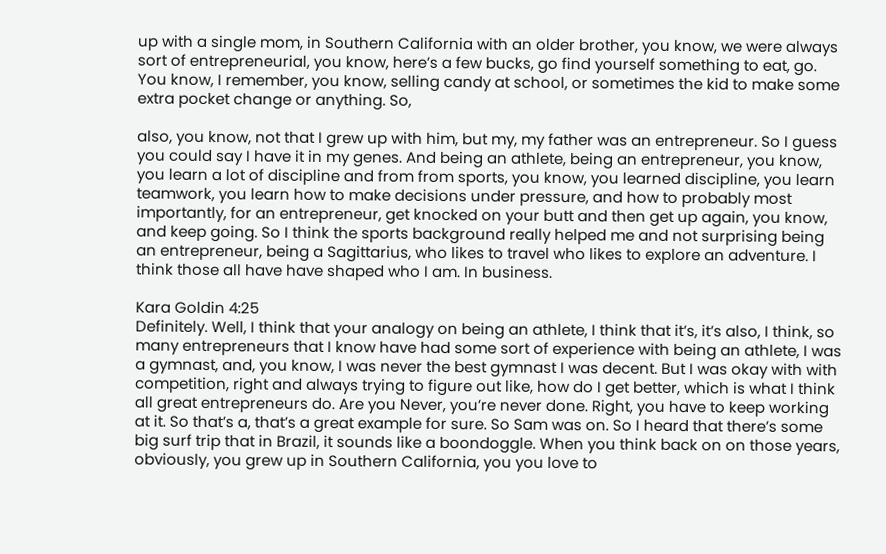up with a single mom, in Southern California with an older brother, you know, we were always sort of entrepreneurial, you know, here’s a few bucks, go find yourself something to eat, go. You know, I remember, you know, selling candy at school, or sometimes the kid to make some extra pocket change or anything. So,

also, you know, not that I grew up with him, but my, my father was an entrepreneur. So I guess you could say I have it in my genes. And being an athlete, being an entrepreneur, you know, you learn a lot of discipline and from from sports, you know, you learned discipline, you learn teamwork, you learn how to make decisions under pressure, and how to probably most importantly, for an entrepreneur, get knocked on your butt and then get up again, you know, and keep going. So I think the sports background really helped me and not surprising being an entrepreneur, being a Sagittarius, who likes to travel who likes to explore an adventure. I think those all have have shaped who I am. In business.

Kara Goldin 4:25
Definitely. Well, I think that your analogy on being an athlete, I think that it’s, it’s also, I think, so many entrepreneurs that I know have had some sort of experience with being an athlete, I was a gymnast, and, you know, I was never the best gymnast I was decent. But I was okay with with competition, right and always trying to figure out like, how do I get better, which is what I think all great entrepreneurs do. Are you Never, you’re never done. Right, you have to keep working at it. So that’s a, that’s a great example for sure. So Sam was on. So I heard that there’s some big surf trip that in Brazil, it sounds like a boondoggle. When you think back on on those years, obviously, you grew up in Southern California, you you love to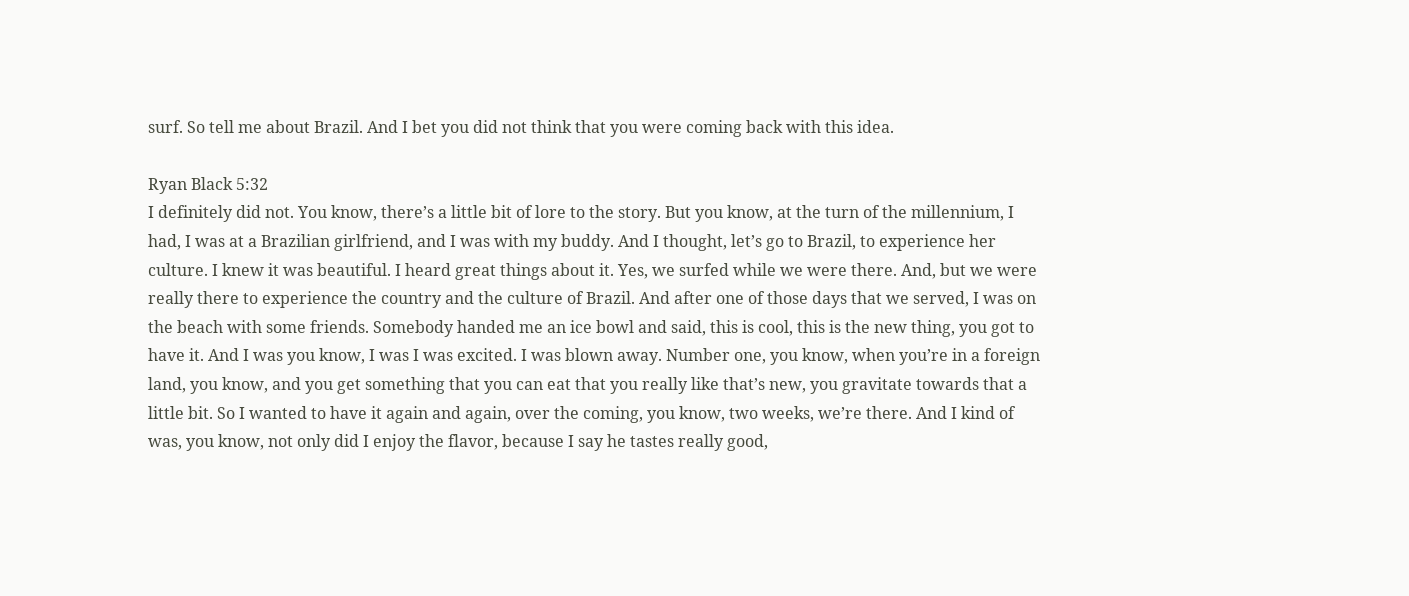surf. So tell me about Brazil. And I bet you did not think that you were coming back with this idea.

Ryan Black 5:32
I definitely did not. You know, there’s a little bit of lore to the story. But you know, at the turn of the millennium, I had, I was at a Brazilian girlfriend, and I was with my buddy. And I thought, let’s go to Brazil, to experience her culture. I knew it was beautiful. I heard great things about it. Yes, we surfed while we were there. And, but we were really there to experience the country and the culture of Brazil. And after one of those days that we served, I was on the beach with some friends. Somebody handed me an ice bowl and said, this is cool, this is the new thing, you got to have it. And I was you know, I was I was excited. I was blown away. Number one, you know, when you’re in a foreign land, you know, and you get something that you can eat that you really like that’s new, you gravitate towards that a little bit. So I wanted to have it again and again, over the coming, you know, two weeks, we’re there. And I kind of was, you know, not only did I enjoy the flavor, because I say he tastes really good,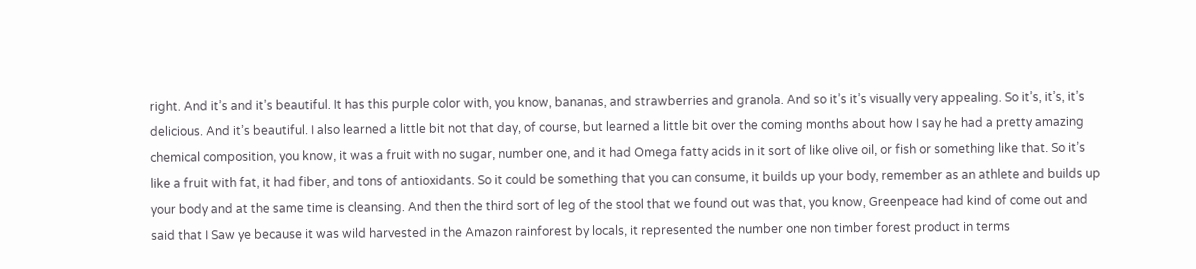right. And it’s and it’s beautiful. It has this purple color with, you know, bananas, and strawberries and granola. And so it’s it’s visually very appealing. So it’s, it’s, it’s delicious. And it’s beautiful. I also learned a little bit not that day, of course, but learned a little bit over the coming months about how I say he had a pretty amazing chemical composition, you know, it was a fruit with no sugar, number one, and it had Omega fatty acids in it sort of like olive oil, or fish or something like that. So it’s like a fruit with fat, it had fiber, and tons of antioxidants. So it could be something that you can consume, it builds up your body, remember as an athlete and builds up your body and at the same time is cleansing. And then the third sort of leg of the stool that we found out was that, you know, Greenpeace had kind of come out and said that I Saw ye because it was wild harvested in the Amazon rainforest by locals, it represented the number one non timber forest product in terms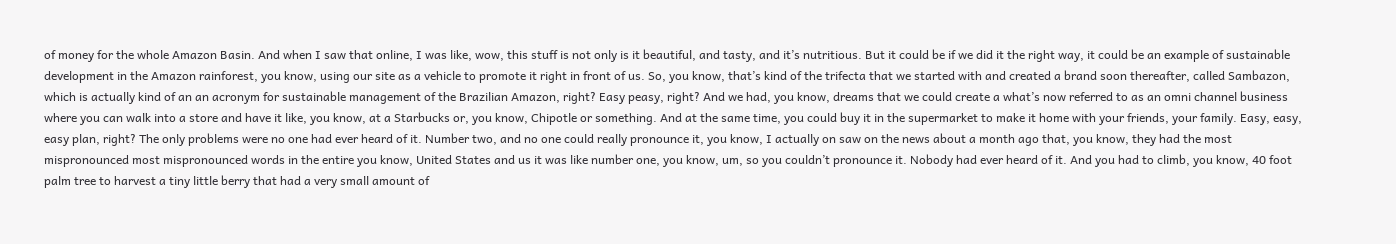of money for the whole Amazon Basin. And when I saw that online, I was like, wow, this stuff is not only is it beautiful, and tasty, and it’s nutritious. But it could be if we did it the right way, it could be an example of sustainable development in the Amazon rainforest, you know, using our site as a vehicle to promote it right in front of us. So, you know, that’s kind of the trifecta that we started with and created a brand soon thereafter, called Sambazon, which is actually kind of an an acronym for sustainable management of the Brazilian Amazon, right? Easy peasy, right? And we had, you know, dreams that we could create a what’s now referred to as an omni channel business where you can walk into a store and have it like, you know, at a Starbucks or, you know, Chipotle or something. And at the same time, you could buy it in the supermarket to make it home with your friends, your family. Easy, easy, easy plan, right? The only problems were no one had ever heard of it. Number two, and no one could really pronounce it, you know, I actually on saw on the news about a month ago that, you know, they had the most mispronounced most mispronounced words in the entire you know, United States and us it was like number one, you know, um, so you couldn’t pronounce it. Nobody had ever heard of it. And you had to climb, you know, 40 foot palm tree to harvest a tiny little berry that had a very small amount of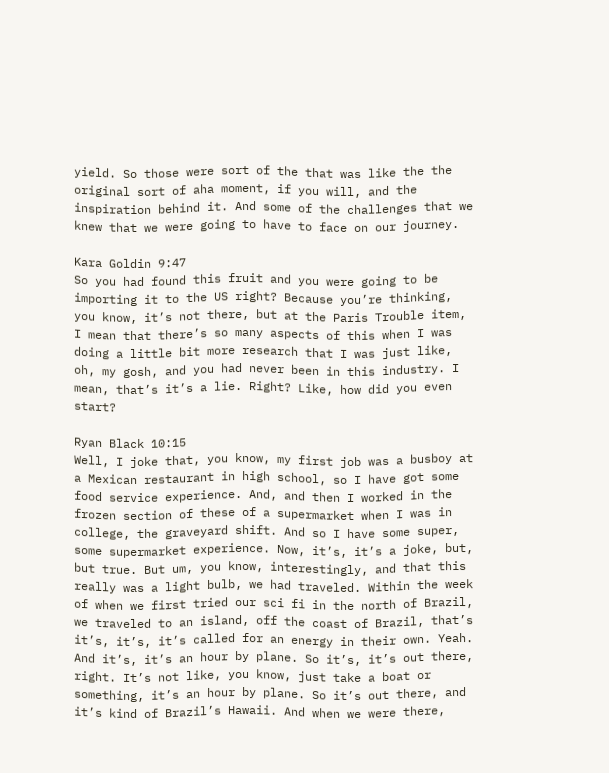yield. So those were sort of the that was like the the original sort of aha moment, if you will, and the inspiration behind it. And some of the challenges that we knew that we were going to have to face on our journey.

Kara Goldin 9:47
So you had found this fruit and you were going to be importing it to the US right? Because you’re thinking, you know, it’s not there, but at the Paris Trouble item, I mean that there’s so many aspects of this when I was doing a little bit more research that I was just like, oh, my gosh, and you had never been in this industry. I mean, that’s it’s a lie. Right? Like, how did you even start?

Ryan Black 10:15
Well, I joke that, you know, my first job was a busboy at a Mexican restaurant in high school, so I have got some food service experience. And, and then I worked in the frozen section of these of a supermarket when I was in college, the graveyard shift. And so I have some super, some supermarket experience. Now, it’s, it’s a joke, but, but true. But um, you know, interestingly, and that this really was a light bulb, we had traveled. Within the week of when we first tried our sci fi in the north of Brazil, we traveled to an island, off the coast of Brazil, that’s it’s, it’s, it’s called for an energy in their own. Yeah. And it’s, it’s an hour by plane. So it’s, it’s out there, right. It’s not like, you know, just take a boat or something, it’s an hour by plane. So it’s out there, and it’s kind of Brazil’s Hawaii. And when we were there,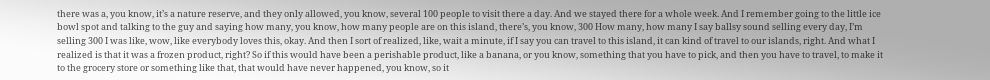there was a, you know, it’s a nature reserve, and they only allowed, you know, several 100 people to visit there a day. And we stayed there for a whole week. And I remember going to the little ice bowl spot and talking to the guy and saying how many, you know, how many people are on this island, there’s, you know, 300 How many, how many I say ballsy sound selling every day, I’m selling 300 I was like, wow, like everybody loves this, okay. And then I sort of realized, like, wait a minute, if I say you can travel to this island, it can kind of travel to our islands, right. And what I realized is that it was a frozen product, right? So if this would have been a perishable product, like a banana, or you know, something that you have to pick, and then you have to travel, to make it to the grocery store or something like that, that would have never happened, you know, so it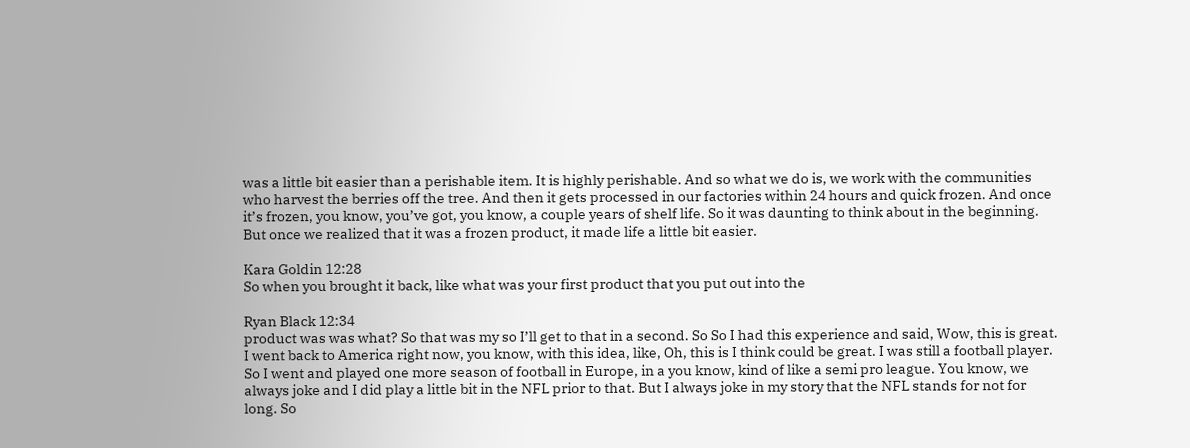was a little bit easier than a perishable item. It is highly perishable. And so what we do is, we work with the communities who harvest the berries off the tree. And then it gets processed in our factories within 24 hours and quick frozen. And once it’s frozen, you know, you’ve got, you know, a couple years of shelf life. So it was daunting to think about in the beginning. But once we realized that it was a frozen product, it made life a little bit easier.

Kara Goldin 12:28
So when you brought it back, like what was your first product that you put out into the

Ryan Black 12:34
product was was what? So that was my so I’ll get to that in a second. So So I had this experience and said, Wow, this is great. I went back to America right now, you know, with this idea, like, Oh, this is I think could be great. I was still a football player. So I went and played one more season of football in Europe, in a you know, kind of like a semi pro league. You know, we always joke and I did play a little bit in the NFL prior to that. But I always joke in my story that the NFL stands for not for long. So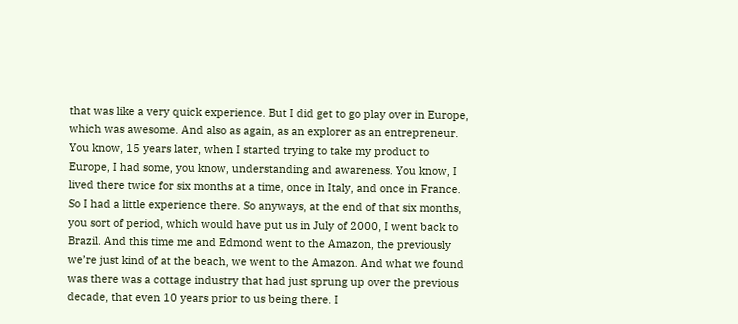that was like a very quick experience. But I did get to go play over in Europe, which was awesome. And also as again, as an explorer as an entrepreneur. You know, 15 years later, when I started trying to take my product to Europe, I had some, you know, understanding and awareness. You know, I lived there twice for six months at a time, once in Italy, and once in France. So I had a little experience there. So anyways, at the end of that six months, you sort of period, which would have put us in July of 2000, I went back to Brazil. And this time me and Edmond went to the Amazon, the previously we’re just kind of at the beach, we went to the Amazon. And what we found was there was a cottage industry that had just sprung up over the previous decade, that even 10 years prior to us being there. I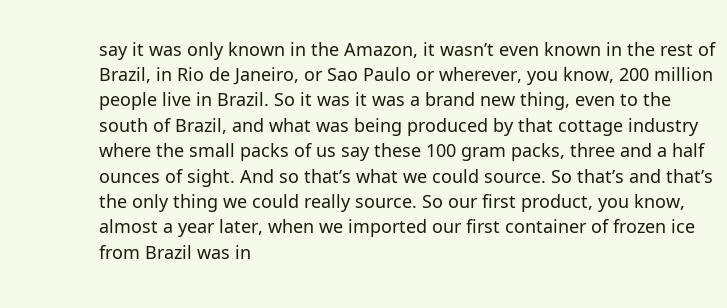say it was only known in the Amazon, it wasn’t even known in the rest of Brazil, in Rio de Janeiro, or Sao Paulo or wherever, you know, 200 million people live in Brazil. So it was it was a brand new thing, even to the south of Brazil, and what was being produced by that cottage industry where the small packs of us say these 100 gram packs, three and a half ounces of sight. And so that’s what we could source. So that’s and that’s the only thing we could really source. So our first product, you know, almost a year later, when we imported our first container of frozen ice from Brazil was in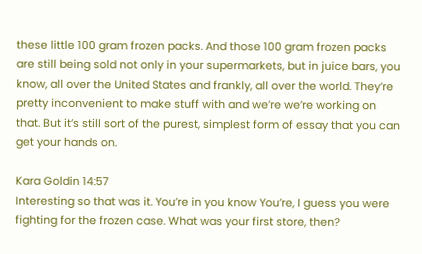these little 100 gram frozen packs. And those 100 gram frozen packs are still being sold not only in your supermarkets, but in juice bars, you know, all over the United States and frankly, all over the world. They’re pretty inconvenient to make stuff with and we’re we’re working on that. But it’s still sort of the purest, simplest form of essay that you can get your hands on.

Kara Goldin 14:57
Interesting so that was it. You’re in you know You’re, I guess you were fighting for the frozen case. What was your first store, then?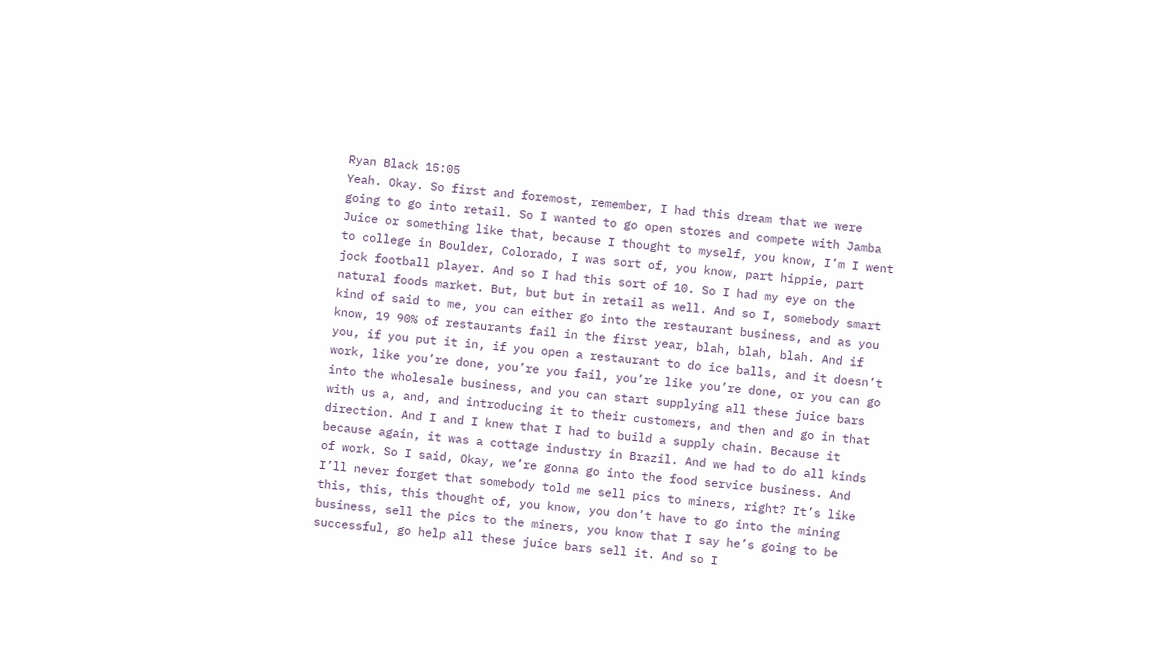Ryan Black 15:05
Yeah. Okay. So first and foremost, remember, I had this dream that we were going to go into retail. So I wanted to go open stores and compete with Jamba Juice or something like that, because I thought to myself, you know, I’m I went to college in Boulder, Colorado, I was sort of, you know, part hippie, part jock football player. And so I had this sort of 10. So I had my eye on the natural foods market. But, but but in retail as well. And so I, somebody smart kind of said to me, you can either go into the restaurant business, and as you know, 19 90% of restaurants fail in the first year, blah, blah, blah. And if you, if you put it in, if you open a restaurant to do ice balls, and it doesn’t work, like you’re done, you’re you fail, you’re like you’re done, or you can go into the wholesale business, and you can start supplying all these juice bars with us a, and, and introducing it to their customers, and then and go in that direction. And I and I knew that I had to build a supply chain. Because it because again, it was a cottage industry in Brazil. And we had to do all kinds of work. So I said, Okay, we’re gonna go into the food service business. And I’ll never forget that somebody told me sell pics to miners, right? It’s like this, this, this thought of, you know, you don’t have to go into the mining business, sell the pics to the miners, you know that I say he’s going to be successful, go help all these juice bars sell it. And so I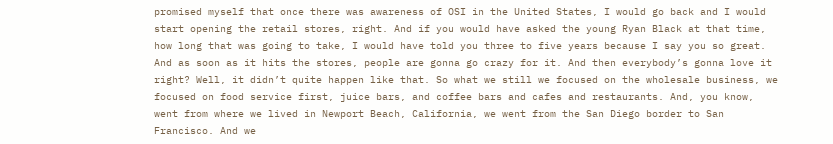promised myself that once there was awareness of OSI in the United States, I would go back and I would start opening the retail stores, right. And if you would have asked the young Ryan Black at that time, how long that was going to take, I would have told you three to five years because I say you so great. And as soon as it hits the stores, people are gonna go crazy for it. And then everybody’s gonna love it right? Well, it didn’t quite happen like that. So what we still we focused on the wholesale business, we focused on food service first, juice bars, and coffee bars and cafes and restaurants. And, you know, went from where we lived in Newport Beach, California, we went from the San Diego border to San Francisco. And we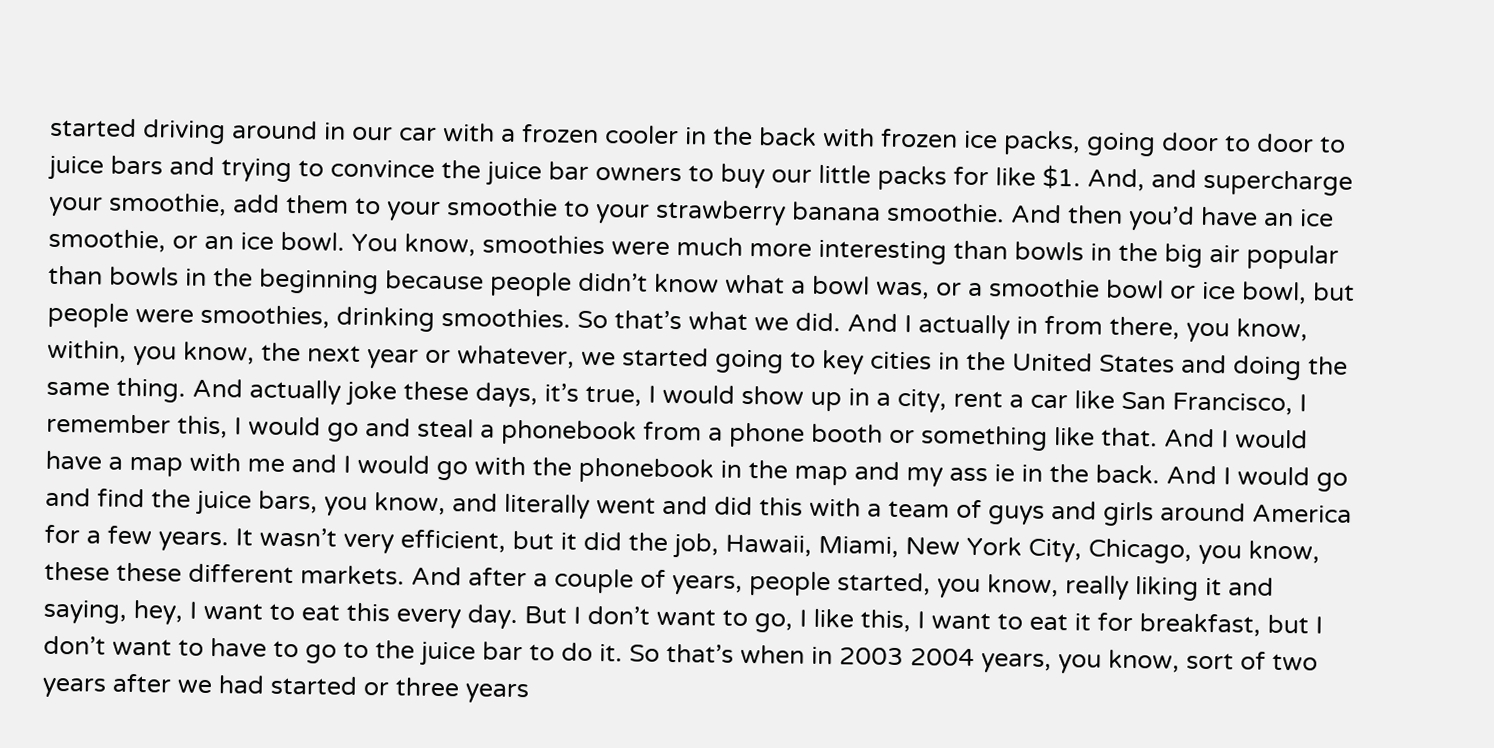started driving around in our car with a frozen cooler in the back with frozen ice packs, going door to door to juice bars and trying to convince the juice bar owners to buy our little packs for like $1. And, and supercharge your smoothie, add them to your smoothie to your strawberry banana smoothie. And then you’d have an ice smoothie, or an ice bowl. You know, smoothies were much more interesting than bowls in the big air popular than bowls in the beginning because people didn’t know what a bowl was, or a smoothie bowl or ice bowl, but people were smoothies, drinking smoothies. So that’s what we did. And I actually in from there, you know, within, you know, the next year or whatever, we started going to key cities in the United States and doing the same thing. And actually joke these days, it’s true, I would show up in a city, rent a car like San Francisco, I remember this, I would go and steal a phonebook from a phone booth or something like that. And I would have a map with me and I would go with the phonebook in the map and my ass ie in the back. And I would go and find the juice bars, you know, and literally went and did this with a team of guys and girls around America for a few years. It wasn’t very efficient, but it did the job, Hawaii, Miami, New York City, Chicago, you know, these these different markets. And after a couple of years, people started, you know, really liking it and saying, hey, I want to eat this every day. But I don’t want to go, I like this, I want to eat it for breakfast, but I don’t want to have to go to the juice bar to do it. So that’s when in 2003 2004 years, you know, sort of two years after we had started or three years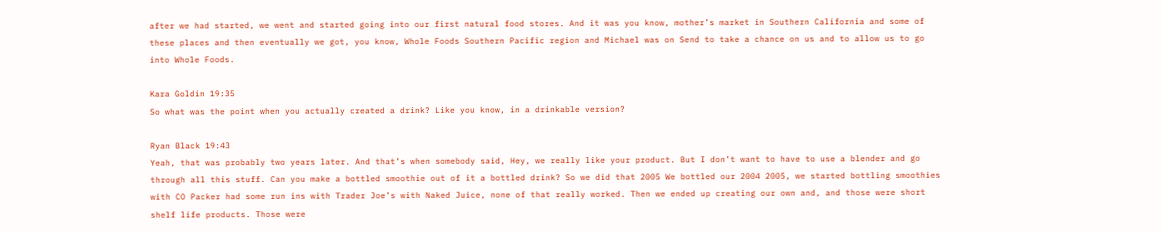after we had started, we went and started going into our first natural food stores. And it was you know, mother’s market in Southern California and some of these places and then eventually we got, you know, Whole Foods Southern Pacific region and Michael was on Send to take a chance on us and to allow us to go into Whole Foods.

Kara Goldin 19:35
So what was the point when you actually created a drink? Like you know, in a drinkable version?

Ryan Black 19:43
Yeah, that was probably two years later. And that’s when somebody said, Hey, we really like your product. But I don’t want to have to use a blender and go through all this stuff. Can you make a bottled smoothie out of it a bottled drink? So we did that 2005 We bottled our 2004 2005, we started bottling smoothies with CO Packer had some run ins with Trader Joe’s with Naked Juice, none of that really worked. Then we ended up creating our own and, and those were short shelf life products. Those were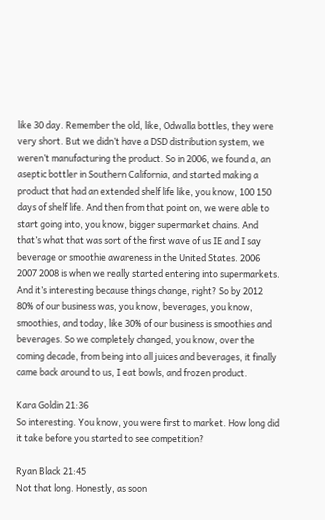like 30 day. Remember the old, like, Odwalla bottles, they were very short. But we didn’t have a DSD distribution system, we weren’t manufacturing the product. So in 2006, we found a, an aseptic bottler in Southern California, and started making a product that had an extended shelf life like, you know, 100 150 days of shelf life. And then from that point on, we were able to start going into, you know, bigger supermarket chains. And that’s what that was sort of the first wave of us IE and I say beverage or smoothie awareness in the United States. 2006 2007 2008 is when we really started entering into supermarkets. And it’s interesting because things change, right? So by 2012 80% of our business was, you know, beverages, you know, smoothies, and today, like 30% of our business is smoothies and beverages. So we completely changed, you know, over the coming decade, from being into all juices and beverages, it finally came back around to us, I eat bowls, and frozen product.

Kara Goldin 21:36
So interesting. You know, you were first to market. How long did it take before you started to see competition?

Ryan Black 21:45
Not that long. Honestly, as soon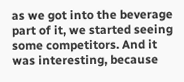as we got into the beverage part of it, we started seeing some competitors. And it was interesting, because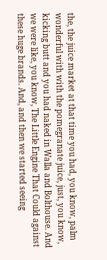the, the juice market at that time you had, you know, palm wonderful with with the pomegranate juice, just, you know, kicking butt and you had naked in Walla and Bolthouse. And we were like, you know, The Little Engine That Could against these huge brands. And, and then we started seeing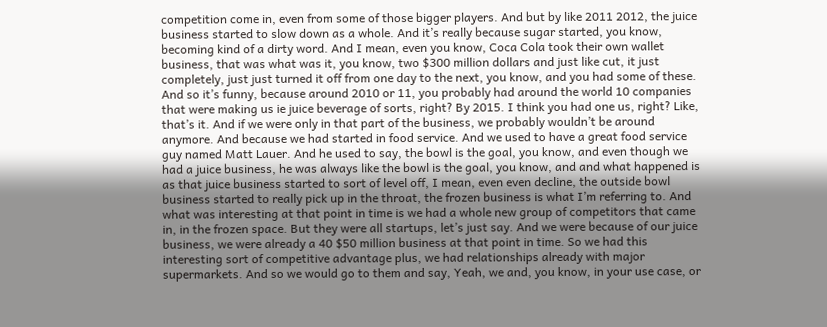competition come in, even from some of those bigger players. And but by like 2011 2012, the juice business started to slow down as a whole. And it’s really because sugar started, you know, becoming kind of a dirty word. And I mean, even you know, Coca Cola took their own wallet business, that was what was it, you know, two $300 million dollars and just like cut, it just completely, just just turned it off from one day to the next, you know, and you had some of these. And so it’s funny, because around 2010 or 11, you probably had around the world 10 companies that were making us ie juice beverage of sorts, right? By 2015. I think you had one us, right? Like, that’s it. And if we were only in that part of the business, we probably wouldn’t be around anymore. And because we had started in food service. And we used to have a great food service guy named Matt Lauer. And he used to say, the bowl is the goal, you know, and even though we had a juice business, he was always like the bowl is the goal, you know, and and what happened is as that juice business started to sort of level off, I mean, even even decline, the outside bowl business started to really pick up in the throat, the frozen business is what I’m referring to. And what was interesting at that point in time is we had a whole new group of competitors that came in, in the frozen space. But they were all startups, let’s just say. And we were because of our juice business, we were already a 40 $50 million business at that point in time. So we had this interesting sort of competitive advantage plus, we had relationships already with major supermarkets. And so we would go to them and say, Yeah, we and, you know, in your use case, or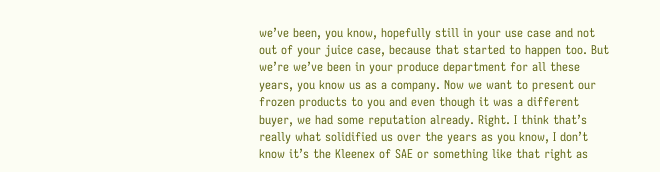we’ve been, you know, hopefully still in your use case and not out of your juice case, because that started to happen too. But we’re we’ve been in your produce department for all these years, you know us as a company. Now we want to present our frozen products to you and even though it was a different buyer, we had some reputation already. Right. I think that’s really what solidified us over the years as you know, I don’t know it’s the Kleenex of SAE or something like that right as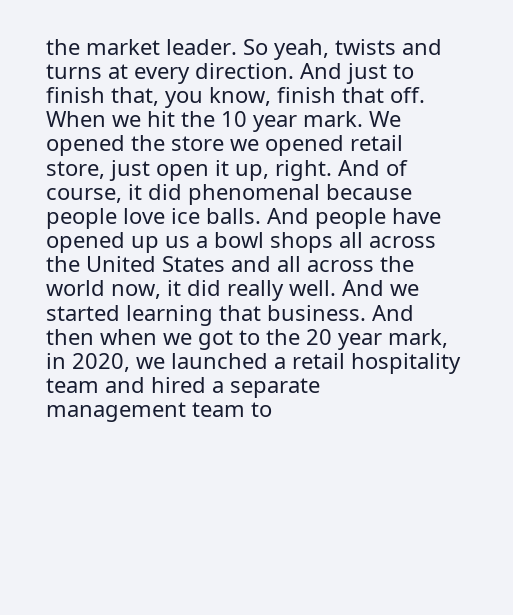the market leader. So yeah, twists and turns at every direction. And just to finish that, you know, finish that off. When we hit the 10 year mark. We opened the store we opened retail store, just open it up, right. And of course, it did phenomenal because people love ice balls. And people have opened up us a bowl shops all across the United States and all across the world now, it did really well. And we started learning that business. And then when we got to the 20 year mark, in 2020, we launched a retail hospitality team and hired a separate management team to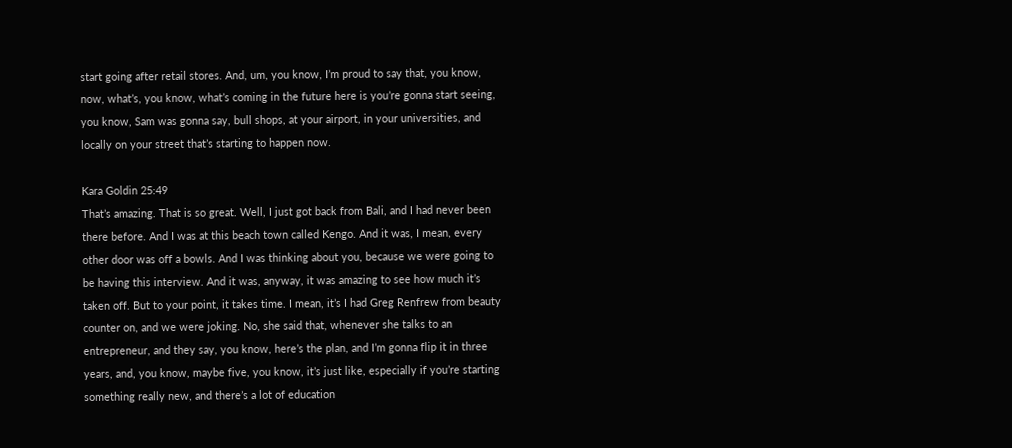start going after retail stores. And, um, you know, I’m proud to say that, you know, now, what’s, you know, what’s coming in the future here is you’re gonna start seeing, you know, Sam was gonna say, bull shops, at your airport, in your universities, and locally on your street that’s starting to happen now.

Kara Goldin 25:49
That’s amazing. That is so great. Well, I just got back from Bali, and I had never been there before. And I was at this beach town called Kengo. And it was, I mean, every other door was off a bowls. And I was thinking about you, because we were going to be having this interview. And it was, anyway, it was amazing to see how much it’s taken off. But to your point, it takes time. I mean, it’s I had Greg Renfrew from beauty counter on, and we were joking. No, she said that, whenever she talks to an entrepreneur, and they say, you know, here’s the plan, and I’m gonna flip it in three years, and, you know, maybe five, you know, it’s just like, especially if you’re starting something really new, and there’s a lot of education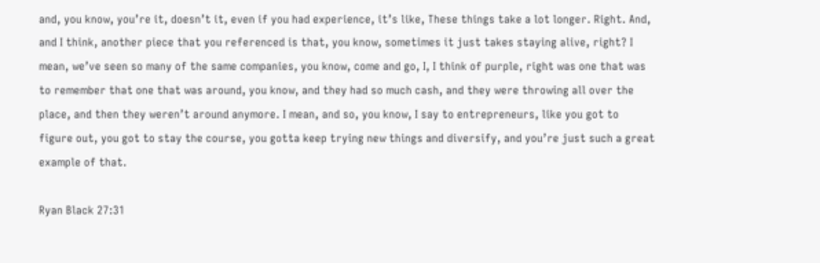and, you know, you’re it, doesn’t it, even if you had experience, it’s like, These things take a lot longer. Right. And, and I think, another piece that you referenced is that, you know, sometimes it just takes staying alive, right? I mean, we’ve seen so many of the same companies, you know, come and go, I, I think of purple, right was one that was to remember that one that was around, you know, and they had so much cash, and they were throwing all over the place, and then they weren’t around anymore. I mean, and so, you know, I say to entrepreneurs, like you got to figure out, you got to stay the course, you gotta keep trying new things and diversify, and you’re just such a great example of that.

Ryan Black 27:31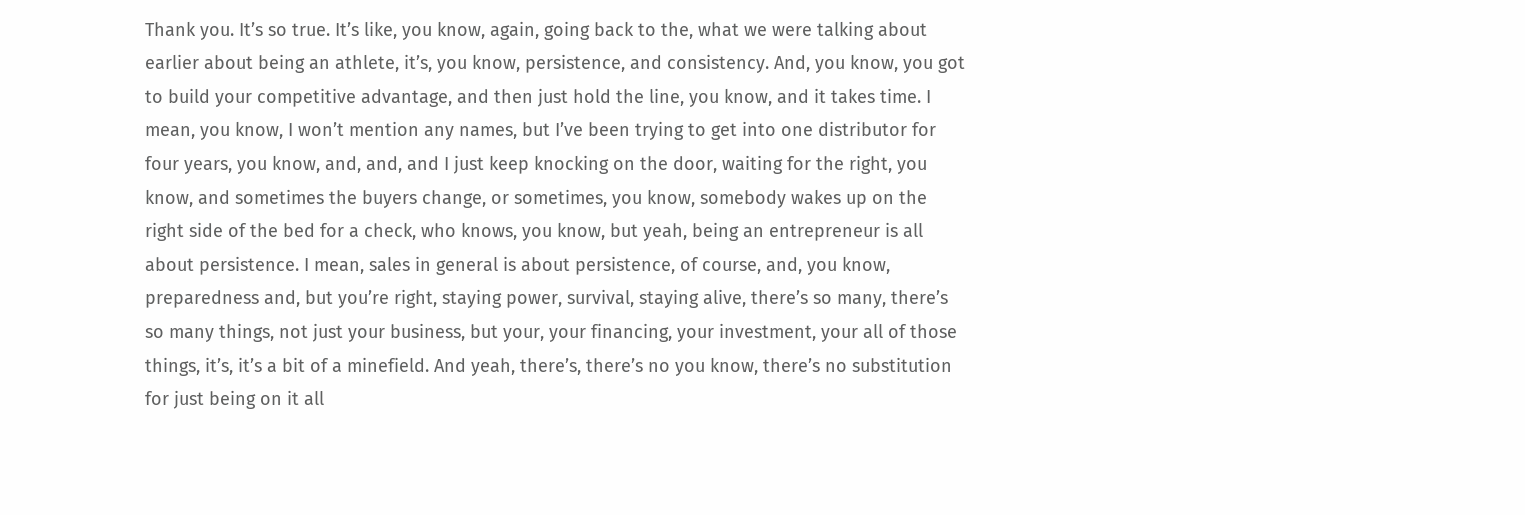Thank you. It’s so true. It’s like, you know, again, going back to the, what we were talking about earlier about being an athlete, it’s, you know, persistence, and consistency. And, you know, you got to build your competitive advantage, and then just hold the line, you know, and it takes time. I mean, you know, I won’t mention any names, but I’ve been trying to get into one distributor for four years, you know, and, and, and I just keep knocking on the door, waiting for the right, you know, and sometimes the buyers change, or sometimes, you know, somebody wakes up on the right side of the bed for a check, who knows, you know, but yeah, being an entrepreneur is all about persistence. I mean, sales in general is about persistence, of course, and, you know, preparedness and, but you’re right, staying power, survival, staying alive, there’s so many, there’s so many things, not just your business, but your, your financing, your investment, your all of those things, it’s, it’s a bit of a minefield. And yeah, there’s, there’s no you know, there’s no substitution for just being on it all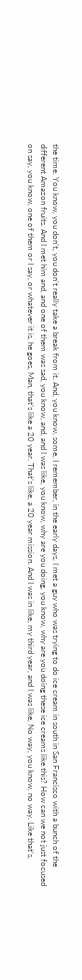the time. You know, you don’t, you don’t really take a break from it. And, you know, some, I remember, in the early days, I met a guy who was trying to do ice cream in south in San Francisco with a bunch of the different Amazon fruits. And I met him and, and one of them was sad, you know, and, and I was like, you know, why are you doing, you know, why are you doing these ice creams like this? How can we not just focused on say, you know, one of them or I say, or whatever it is, he goes, Man, that’s like a 20 year. That’s like, a 20 year mission. And I was in like, my third year, and I was like, No way, you know, no way. Like that’s,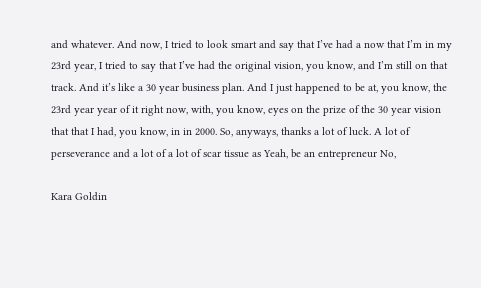and whatever. And now, I tried to look smart and say that I’ve had a now that I’m in my 23rd year, I tried to say that I’ve had the original vision, you know, and I’m still on that track. And it’s like a 30 year business plan. And I just happened to be at, you know, the 23rd year year of it right now, with, you know, eyes on the prize of the 30 year vision that that I had, you know, in in 2000. So, anyways, thanks a lot of luck. A lot of perseverance and a lot of a lot of scar tissue as Yeah, be an entrepreneur No,

Kara Goldin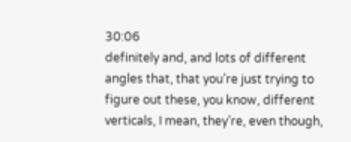30:06
definitely and, and lots of different angles that, that you’re just trying to figure out these, you know, different verticals, I mean, they’re, even though,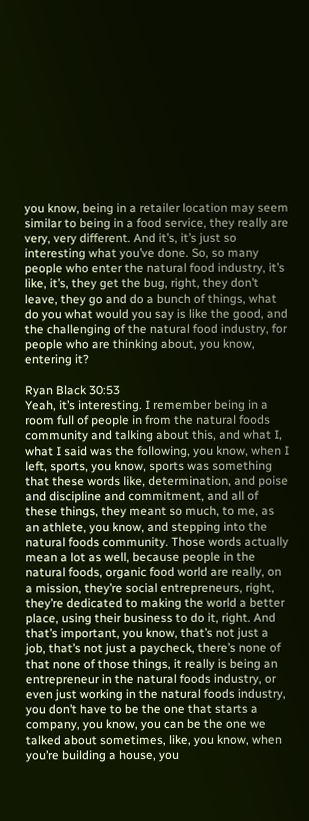you know, being in a retailer location may seem similar to being in a food service, they really are very, very different. And it’s, it’s just so interesting what you’ve done. So, so many people who enter the natural food industry, it’s like, it’s, they get the bug, right, they don’t leave, they go and do a bunch of things, what do you what would you say is like the good, and the challenging of the natural food industry, for people who are thinking about, you know, entering it?

Ryan Black 30:53
Yeah, it’s interesting. I remember being in a room full of people in from the natural foods community and talking about this, and what I, what I said was the following, you know, when I left, sports, you know, sports was something that these words like, determination, and poise and discipline and commitment, and all of these things, they meant so much, to me, as an athlete, you know, and stepping into the natural foods community. Those words actually mean a lot as well, because people in the natural foods, organic food world are really, on a mission, they’re social entrepreneurs, right, they’re dedicated to making the world a better place, using their business to do it, right. And that’s important, you know, that’s not just a job, that’s not just a paycheck, there’s none of that none of those things, it really is being an entrepreneur in the natural foods industry, or even just working in the natural foods industry, you don’t have to be the one that starts a company, you know, you can be the one we talked about sometimes, like, you know, when you’re building a house, you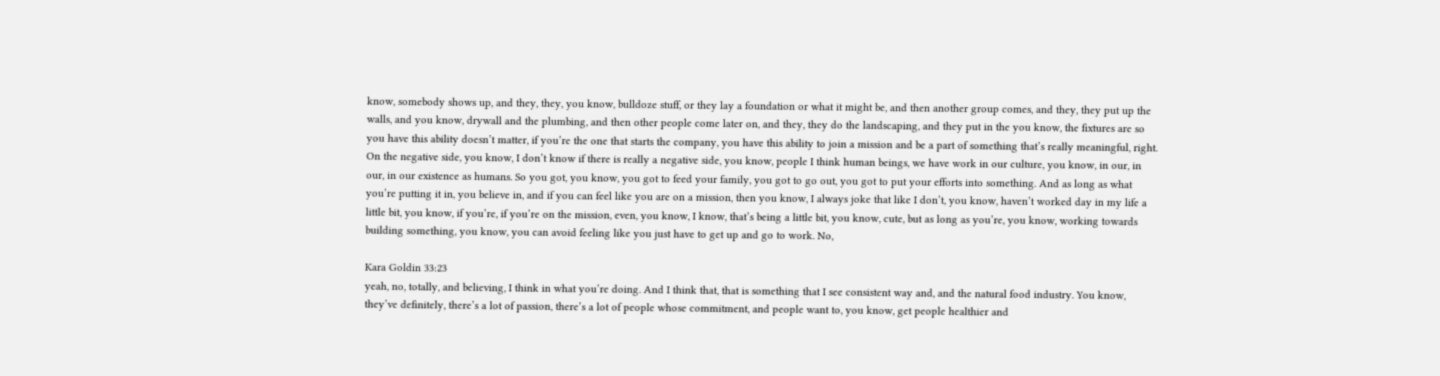know, somebody shows up, and they, they, you know, bulldoze stuff, or they lay a foundation or what it might be, and then another group comes, and they, they put up the walls, and you know, drywall and the plumbing, and then other people come later on, and they, they do the landscaping, and they put in the you know, the fixtures are so you have this ability doesn’t matter, if you’re the one that starts the company, you have this ability to join a mission and be a part of something that’s really meaningful, right. On the negative side, you know, I don’t know if there is really a negative side, you know, people I think human beings, we have work in our culture, you know, in our, in our, in our existence as humans. So you got, you know, you got to feed your family, you got to go out, you got to put your efforts into something. And as long as what you’re putting it in, you believe in, and if you can feel like you are on a mission, then you know, I always joke that like I don’t, you know, haven’t worked day in my life a little bit, you know, if you’re, if you’re on the mission, even, you know, I know, that’s being a little bit, you know, cute, but as long as you’re, you know, working towards building something, you know, you can avoid feeling like you just have to get up and go to work. No,

Kara Goldin 33:23
yeah, no, totally, and believing, I think in what you’re doing. And I think that, that is something that I see consistent way and, and the natural food industry. You know, they’ve definitely, there’s a lot of passion, there’s a lot of people whose commitment, and people want to, you know, get people healthier and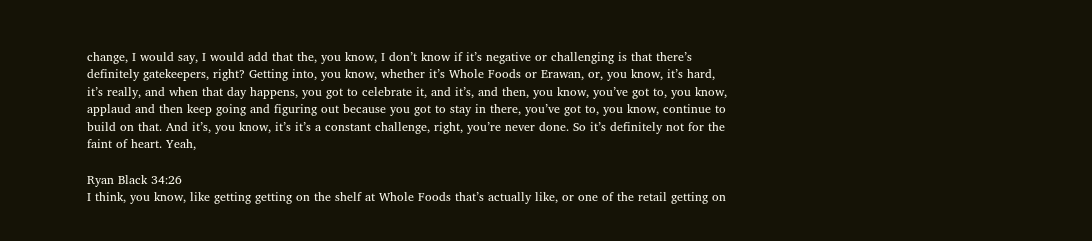change, I would say, I would add that the, you know, I don’t know if it’s negative or challenging is that there’s definitely gatekeepers, right? Getting into, you know, whether it’s Whole Foods or Erawan, or, you know, it’s hard, it’s really, and when that day happens, you got to celebrate it, and it’s, and then, you know, you’ve got to, you know, applaud and then keep going and figuring out because you got to stay in there, you’ve got to, you know, continue to build on that. And it’s, you know, it’s it’s a constant challenge, right, you’re never done. So it’s definitely not for the faint of heart. Yeah,

Ryan Black 34:26
I think, you know, like getting getting on the shelf at Whole Foods that’s actually like, or one of the retail getting on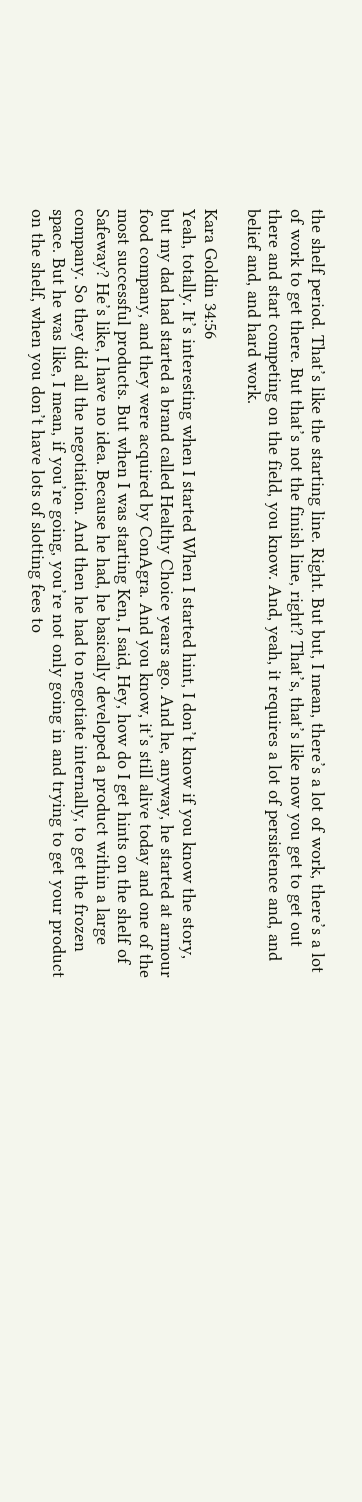the shelf period. That’s like the starting line. Right. But but, I mean, there’s a lot of work, there’s a lot of work to get there. But that’s not the finish line, right? That’s, that’s like now you get to get out there and start competing on the field, you know. And, yeah, it requires a lot of persistence and, and belief and, and hard work.

Kara Goldin 34:56
Yeah, totally. It’s interesting when I started When I started hint, I don’t know if you know the story, but my dad had started a brand called Healthy Choice years ago. And he, anyway, he started at armour food company, and they were acquired by ConAgra. And you know, it’s still alive today and one of the most successful products. But when I was starting Ken, I said, Hey, how do I get hints on the shelf of Safeway? He’s like, I have no idea. Because he had, he basically developed a product within a large company. So they did all the negotiation. And then he had to negotiate internally, to get the frozen space. But he was like, I mean, if you’re going, you’re not only going in and trying to get your product on the shelf, when you don’t have lots of slotting fees to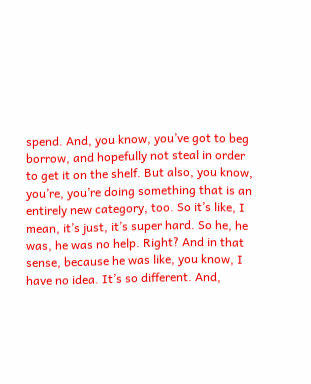spend. And, you know, you’ve got to beg borrow, and hopefully not steal in order to get it on the shelf. But also, you know, you’re, you’re doing something that is an entirely new category, too. So it’s like, I mean, it’s just, it’s super hard. So he, he was, he was no help. Right? And in that sense, because he was like, you know, I have no idea. It’s so different. And,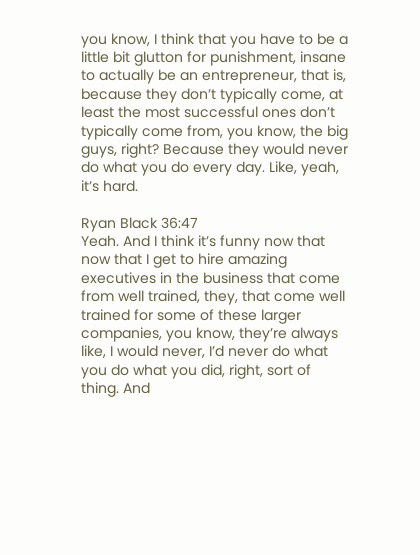you know, I think that you have to be a little bit glutton for punishment, insane to actually be an entrepreneur, that is, because they don’t typically come, at least the most successful ones don’t typically come from, you know, the big guys, right? Because they would never do what you do every day. Like, yeah, it’s hard.

Ryan Black 36:47
Yeah. And I think it’s funny now that now that I get to hire amazing executives in the business that come from well trained, they, that come well trained for some of these larger companies, you know, they’re always like, I would never, I’d never do what you do what you did, right, sort of thing. And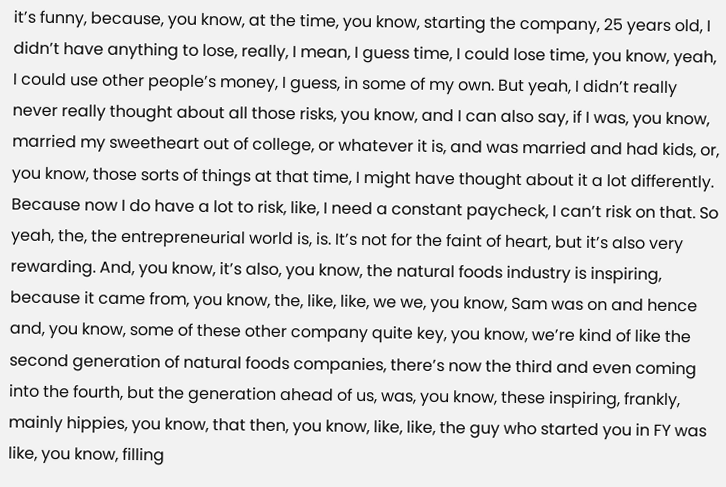it’s funny, because, you know, at the time, you know, starting the company, 25 years old, I didn’t have anything to lose, really, I mean, I guess time, I could lose time, you know, yeah, I could use other people’s money, I guess, in some of my own. But yeah, I didn’t really never really thought about all those risks, you know, and I can also say, if I was, you know, married my sweetheart out of college, or whatever it is, and was married and had kids, or, you know, those sorts of things at that time, I might have thought about it a lot differently. Because now I do have a lot to risk, like, I need a constant paycheck, I can’t risk on that. So yeah, the, the entrepreneurial world is, is. It’s not for the faint of heart, but it’s also very rewarding. And, you know, it’s also, you know, the natural foods industry is inspiring, because it came from, you know, the, like, like, we we, you know, Sam was on and hence and, you know, some of these other company quite key, you know, we’re kind of like the second generation of natural foods companies, there’s now the third and even coming into the fourth, but the generation ahead of us, was, you know, these inspiring, frankly, mainly hippies, you know, that then, you know, like, like, the guy who started you in FY was like, you know, filling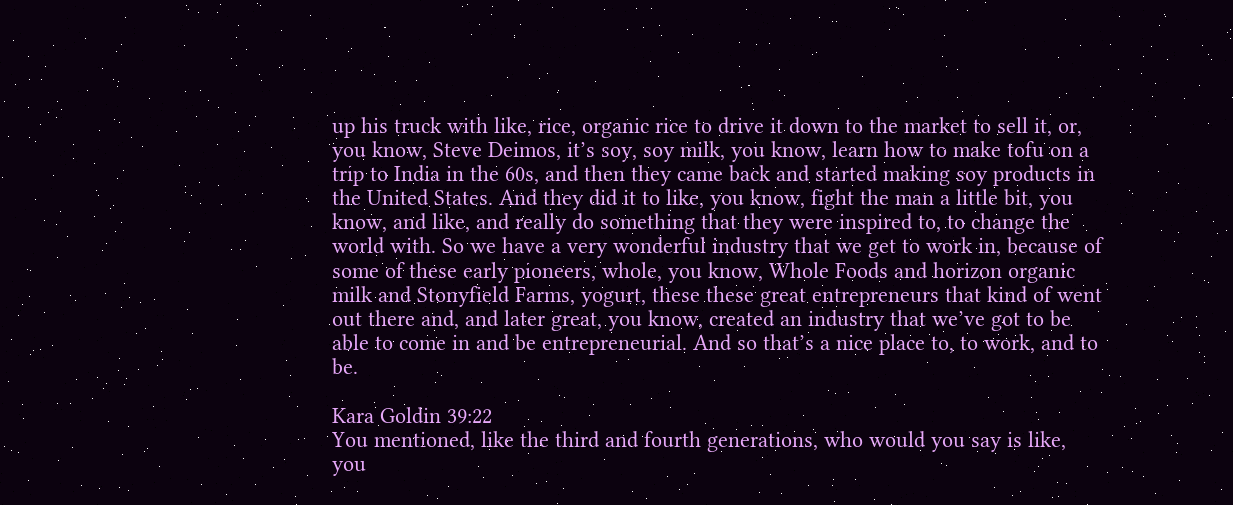up his truck with like, rice, organic rice to drive it down to the market to sell it, or, you know, Steve Deimos, it’s soy, soy milk, you know, learn how to make tofu on a trip to India in the 60s, and then they came back and started making soy products in the United States. And they did it to like, you know, fight the man a little bit, you know, and like, and really do something that they were inspired to, to change the world with. So we have a very wonderful industry that we get to work in, because of some of these early pioneers, whole, you know, Whole Foods and horizon organic milk and Stonyfield Farms, yogurt, these these great entrepreneurs that kind of went out there and, and later great, you know, created an industry that we’ve got to be able to come in and be entrepreneurial. And so that’s a nice place to, to work, and to be.

Kara Goldin 39:22
You mentioned, like the third and fourth generations, who would you say is like, you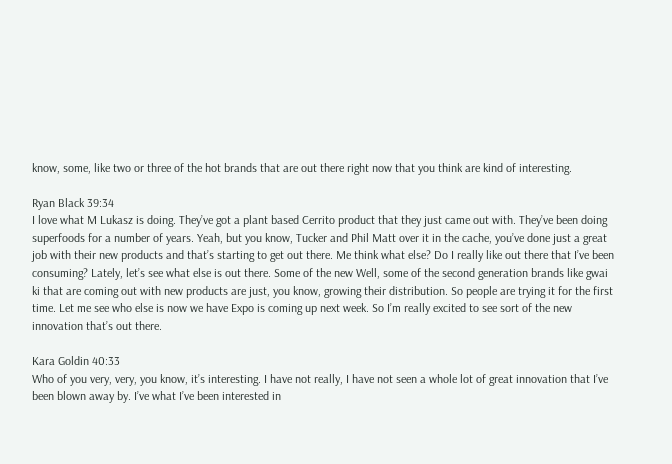know, some, like two or three of the hot brands that are out there right now that you think are kind of interesting.

Ryan Black 39:34
I love what M Lukasz is doing. They’ve got a plant based Cerrito product that they just came out with. They’ve been doing superfoods for a number of years. Yeah, but you know, Tucker and Phil Matt over it in the cache, you’ve done just a great job with their new products and that’s starting to get out there. Me think what else? Do I really like out there that I’ve been consuming? Lately, let’s see what else is out there. Some of the new Well, some of the second generation brands like gwai ki that are coming out with new products are just, you know, growing their distribution. So people are trying it for the first time. Let me see who else is now we have Expo is coming up next week. So I’m really excited to see sort of the new innovation that’s out there.

Kara Goldin 40:33
Who of you very, very, you know, it’s interesting. I have not really, I have not seen a whole lot of great innovation that I’ve been blown away by. I’ve what I’ve been interested in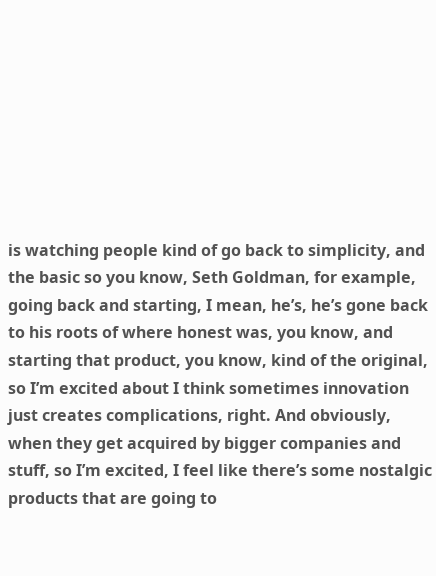is watching people kind of go back to simplicity, and the basic so you know, Seth Goldman, for example, going back and starting, I mean, he’s, he’s gone back to his roots of where honest was, you know, and starting that product, you know, kind of the original, so I’m excited about I think sometimes innovation just creates complications, right. And obviously, when they get acquired by bigger companies and stuff, so I’m excited, I feel like there’s some nostalgic products that are going to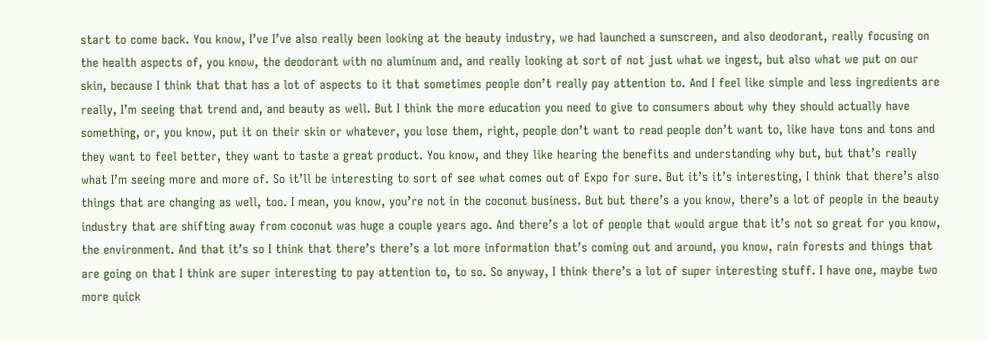start to come back. You know, I’ve I’ve also really been looking at the beauty industry, we had launched a sunscreen, and also deodorant, really focusing on the health aspects of, you know, the deodorant with no aluminum and, and really looking at sort of not just what we ingest, but also what we put on our skin, because I think that that has a lot of aspects to it that sometimes people don’t really pay attention to. And I feel like simple and less ingredients are really, I’m seeing that trend and, and beauty as well. But I think the more education you need to give to consumers about why they should actually have something, or, you know, put it on their skin or whatever, you lose them, right, people don’t want to read people don’t want to, like have tons and tons and they want to feel better, they want to taste a great product. You know, and they like hearing the benefits and understanding why but, but that’s really what I’m seeing more and more of. So it’ll be interesting to sort of see what comes out of Expo for sure. But it’s it’s interesting, I think that there’s also things that are changing as well, too. I mean, you know, you’re not in the coconut business. But but there’s a you know, there’s a lot of people in the beauty industry that are shifting away from coconut was huge a couple years ago. And there’s a lot of people that would argue that it’s not so great for you know, the environment. And that it’s so I think that there’s there’s a lot more information that’s coming out and around, you know, rain forests and things that are going on that I think are super interesting to pay attention to, to so. So anyway, I think there’s a lot of super interesting stuff. I have one, maybe two more quick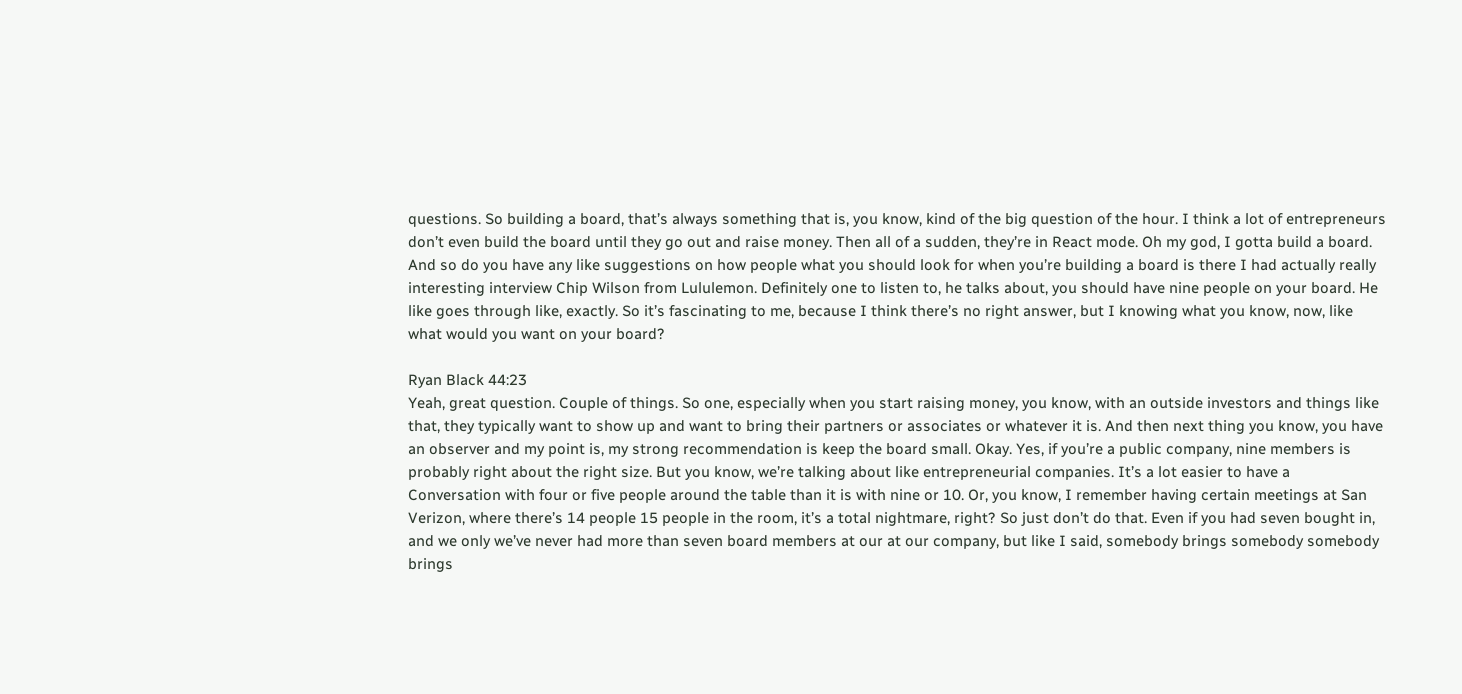questions. So building a board, that’s always something that is, you know, kind of the big question of the hour. I think a lot of entrepreneurs don’t even build the board until they go out and raise money. Then all of a sudden, they’re in React mode. Oh my god, I gotta build a board. And so do you have any like suggestions on how people what you should look for when you’re building a board is there I had actually really interesting interview Chip Wilson from Lululemon. Definitely one to listen to, he talks about, you should have nine people on your board. He like goes through like, exactly. So it’s fascinating to me, because I think there’s no right answer, but I knowing what you know, now, like what would you want on your board?

Ryan Black 44:23
Yeah, great question. Couple of things. So one, especially when you start raising money, you know, with an outside investors and things like that, they typically want to show up and want to bring their partners or associates or whatever it is. And then next thing you know, you have an observer and my point is, my strong recommendation is keep the board small. Okay. Yes, if you’re a public company, nine members is probably right about the right size. But you know, we’re talking about like entrepreneurial companies. It’s a lot easier to have a Conversation with four or five people around the table than it is with nine or 10. Or, you know, I remember having certain meetings at San Verizon, where there’s 14 people 15 people in the room, it’s a total nightmare, right? So just don’t do that. Even if you had seven bought in, and we only we’ve never had more than seven board members at our at our company, but like I said, somebody brings somebody somebody brings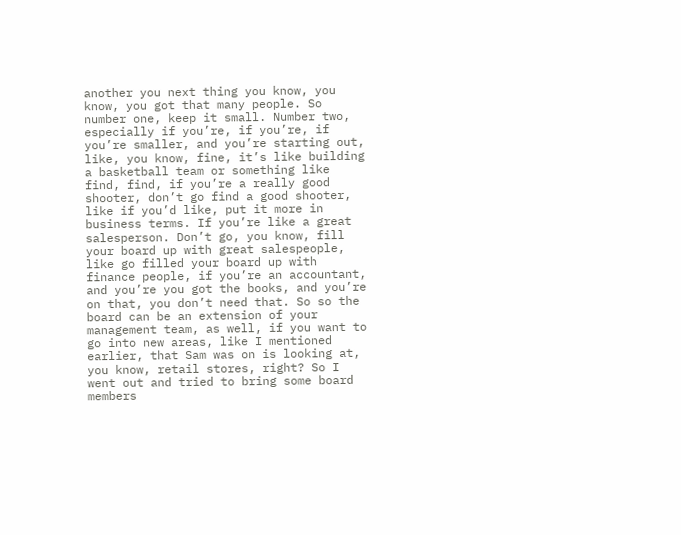another you next thing you know, you know, you got that many people. So number one, keep it small. Number two, especially if you’re, if you’re, if you’re smaller, and you’re starting out, like, you know, fine, it’s like building a basketball team or something like find, find, if you’re a really good shooter, don’t go find a good shooter, like if you’d like, put it more in business terms. If you’re like a great salesperson. Don’t go, you know, fill your board up with great salespeople, like go filled your board up with finance people, if you’re an accountant, and you’re you got the books, and you’re on that, you don’t need that. So so the board can be an extension of your management team, as well, if you want to go into new areas, like I mentioned earlier, that Sam was on is looking at, you know, retail stores, right? So I went out and tried to bring some board members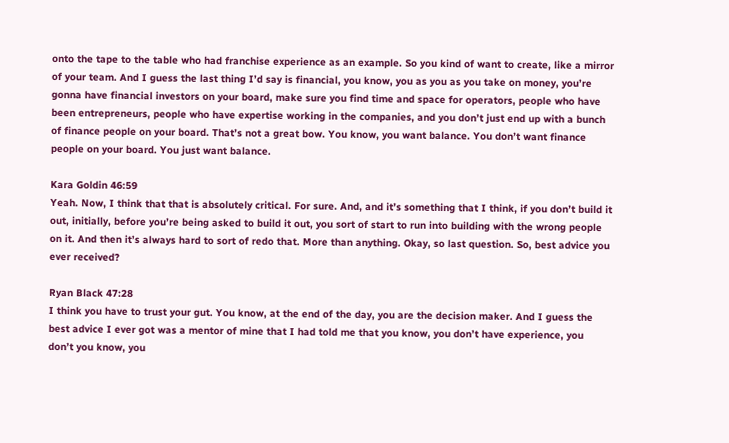onto the tape to the table who had franchise experience as an example. So you kind of want to create, like a mirror of your team. And I guess the last thing I’d say is financial, you know, you as you as you take on money, you’re gonna have financial investors on your board, make sure you find time and space for operators, people who have been entrepreneurs, people who have expertise working in the companies, and you don’t just end up with a bunch of finance people on your board. That’s not a great bow. You know, you want balance. You don’t want finance people on your board. You just want balance.

Kara Goldin 46:59
Yeah. Now, I think that that is absolutely critical. For sure. And, and it’s something that I think, if you don’t build it out, initially, before you’re being asked to build it out, you sort of start to run into building with the wrong people on it. And then it’s always hard to sort of redo that. More than anything. Okay, so last question. So, best advice you ever received?

Ryan Black 47:28
I think you have to trust your gut. You know, at the end of the day, you are the decision maker. And I guess the best advice I ever got was a mentor of mine that I had told me that you know, you don’t have experience, you don’t you know, you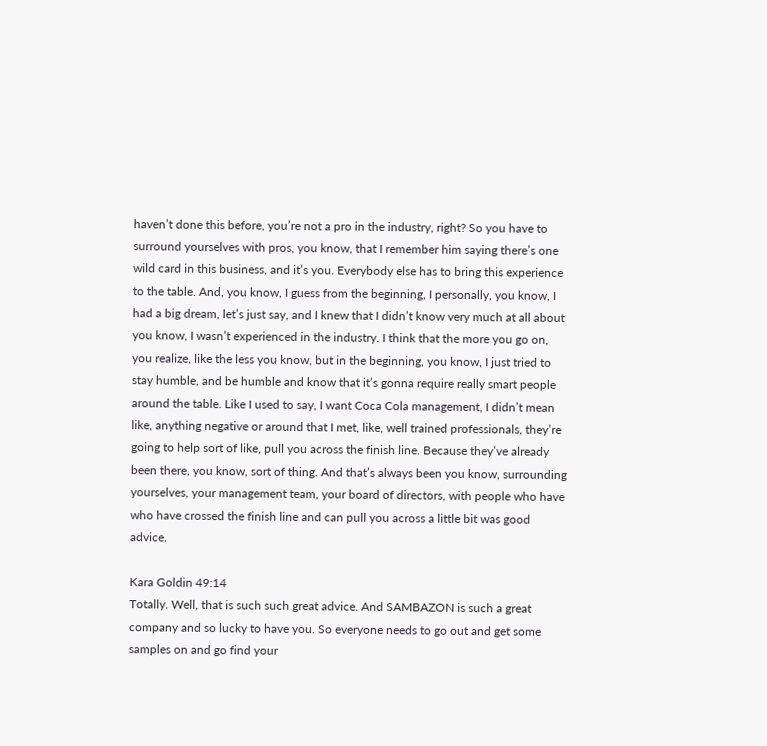haven’t done this before, you’re not a pro in the industry, right? So you have to surround yourselves with pros, you know, that I remember him saying there’s one wild card in this business, and it’s you. Everybody else has to bring this experience to the table. And, you know, I guess from the beginning, I personally, you know, I had a big dream, let’s just say, and I knew that I didn’t know very much at all about you know, I wasn’t experienced in the industry. I think that the more you go on, you realize, like the less you know, but in the beginning, you know, I just tried to stay humble, and be humble and know that it’s gonna require really smart people around the table. Like I used to say, I want Coca Cola management, I didn’t mean like, anything negative or around that I met, like, well trained professionals, they’re going to help sort of like, pull you across the finish line. Because they’ve already been there, you know, sort of thing. And that’s always been you know, surrounding yourselves, your management team, your board of directors, with people who have who have crossed the finish line and can pull you across a little bit was good advice.

Kara Goldin 49:14
Totally. Well, that is such such great advice. And SAMBAZON is such a great company and so lucky to have you. So everyone needs to go out and get some samples on and go find your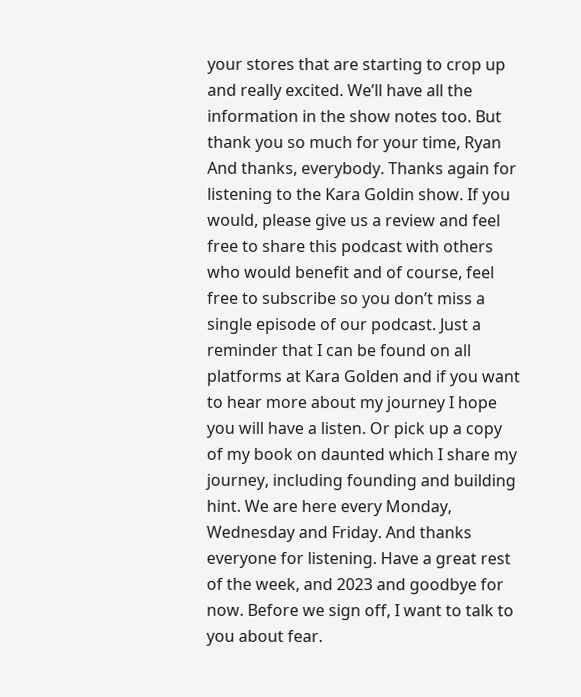your stores that are starting to crop up and really excited. We’ll have all the information in the show notes too. But thank you so much for your time, Ryan And thanks, everybody. Thanks again for listening to the Kara Goldin show. If you would, please give us a review and feel free to share this podcast with others who would benefit and of course, feel free to subscribe so you don’t miss a single episode of our podcast. Just a reminder that I can be found on all platforms at Kara Golden and if you want to hear more about my journey I hope you will have a listen. Or pick up a copy of my book on daunted which I share my journey, including founding and building hint. We are here every Monday, Wednesday and Friday. And thanks everyone for listening. Have a great rest of the week, and 2023 and goodbye for now. Before we sign off, I want to talk to you about fear.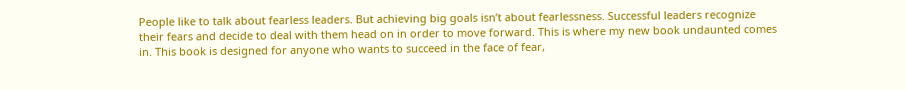People like to talk about fearless leaders. But achieving big goals isn’t about fearlessness. Successful leaders recognize their fears and decide to deal with them head on in order to move forward. This is where my new book undaunted comes in. This book is designed for anyone who wants to succeed in the face of fear,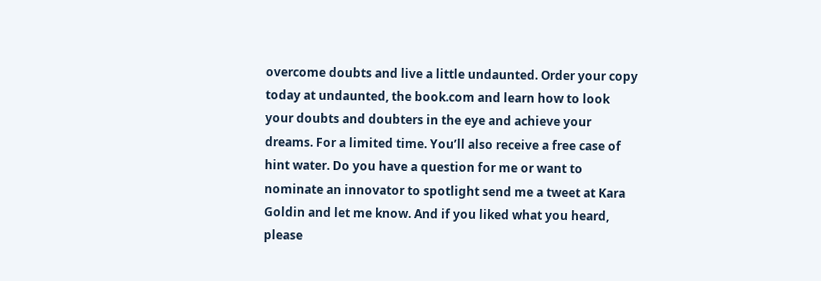overcome doubts and live a little undaunted. Order your copy today at undaunted, the book.com and learn how to look your doubts and doubters in the eye and achieve your dreams. For a limited time. You’ll also receive a free case of hint water. Do you have a question for me or want to nominate an innovator to spotlight send me a tweet at Kara Goldin and let me know. And if you liked what you heard, please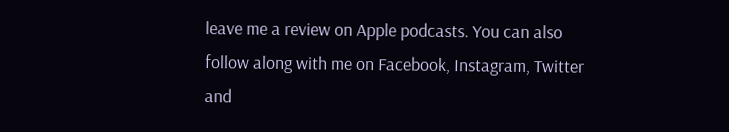leave me a review on Apple podcasts. You can also follow along with me on Facebook, Instagram, Twitter and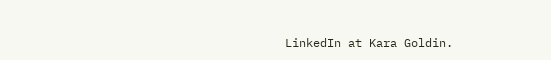LinkedIn at Kara Goldin.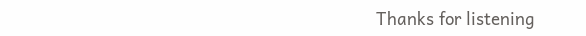Thanks for listening